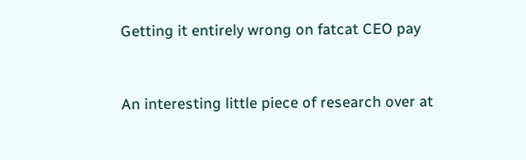Getting it entirely wrong on fatcat CEO pay


An interesting little piece of research over at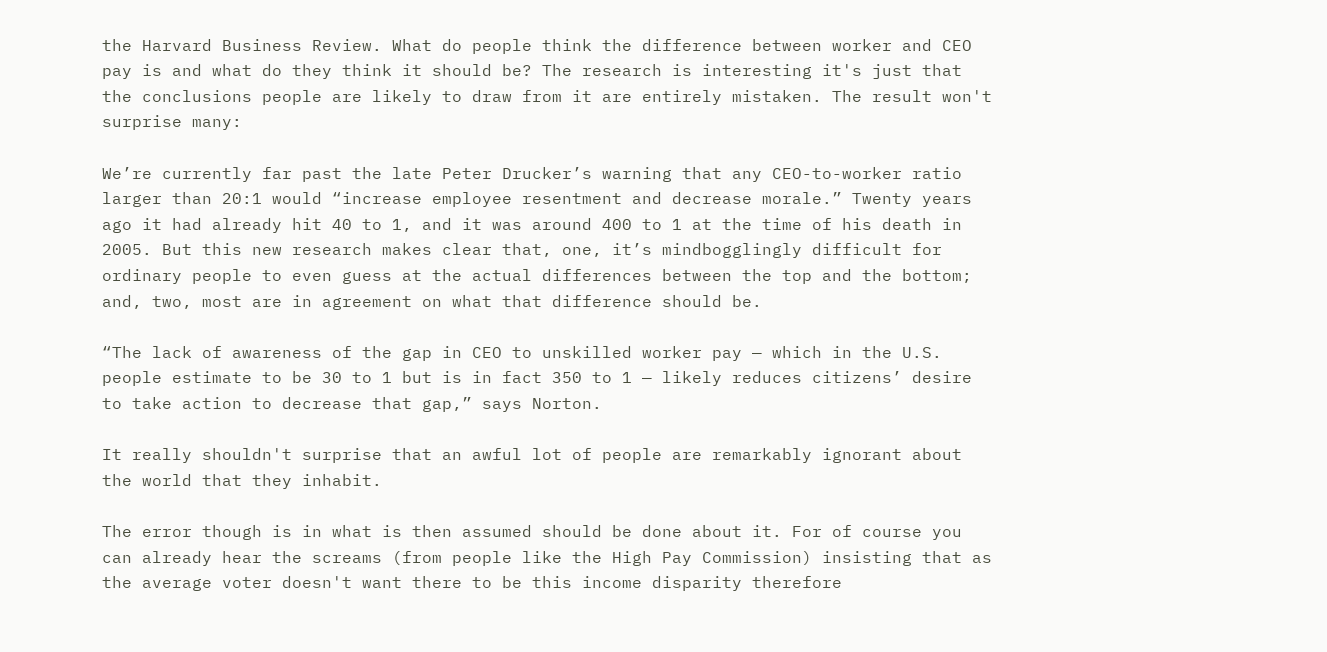the Harvard Business Review. What do people think the difference between worker and CEO pay is and what do they think it should be? The research is interesting it's just that the conclusions people are likely to draw from it are entirely mistaken. The result won't surprise many:

We’re currently far past the late Peter Drucker’s warning that any CEO-to-worker ratio larger than 20:1 would “increase employee resentment and decrease morale.” Twenty years ago it had already hit 40 to 1, and it was around 400 to 1 at the time of his death in 2005. But this new research makes clear that, one, it’s mindbogglingly difficult for ordinary people to even guess at the actual differences between the top and the bottom; and, two, most are in agreement on what that difference should be.

“The lack of awareness of the gap in CEO to unskilled worker pay — which in the U.S. people estimate to be 30 to 1 but is in fact 350 to 1 — likely reduces citizens’ desire to take action to decrease that gap,” says Norton.

It really shouldn't surprise that an awful lot of people are remarkably ignorant about the world that they inhabit.

The error though is in what is then assumed should be done about it. For of course you can already hear the screams (from people like the High Pay Commission) insisting that as the average voter doesn't want there to be this income disparity therefore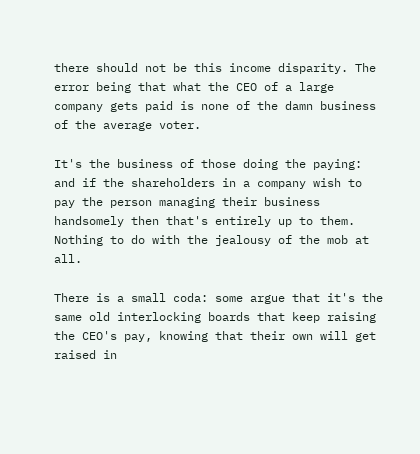there should not be this income disparity. The error being that what the CEO of a large company gets paid is none of the damn business of the average voter.

It's the business of those doing the paying: and if the shareholders in a company wish to pay the person managing their business handsomely then that's entirely up to them. Nothing to do with the jealousy of the mob at all.

There is a small coda: some argue that it's the same old interlocking boards that keep raising the CEO's pay, knowing that their own will get raised in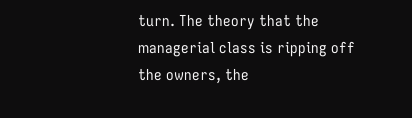turn. The theory that the managerial class is ripping off the owners, the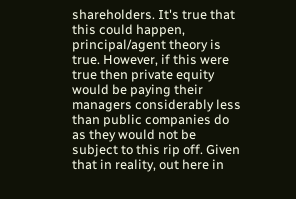shareholders. It's true that this could happen, principal/agent theory is true. However, if this were true then private equity would be paying their managers considerably less than public companies do as they would not be subject to this rip off. Given that in reality, out here in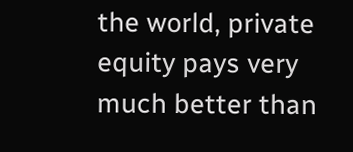the world, private equity pays very much better than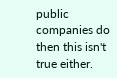public companies do then this isn't true either.